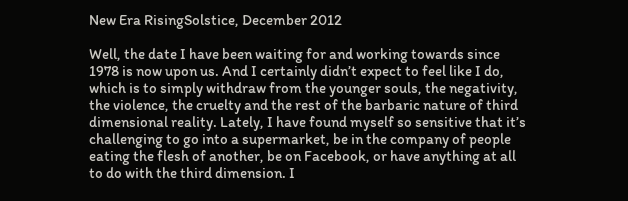New Era RisingSolstice, December 2012

Well, the date I have been waiting for and working towards since 1978 is now upon us. And I certainly didn’t expect to feel like I do, which is to simply withdraw from the younger souls, the negativity, the violence, the cruelty and the rest of the barbaric nature of third dimensional reality. Lately, I have found myself so sensitive that it’s challenging to go into a supermarket, be in the company of people eating the flesh of another, be on Facebook, or have anything at all to do with the third dimension. I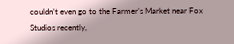couldn’t even go to the Farmer’s Market near Fox Studios recently,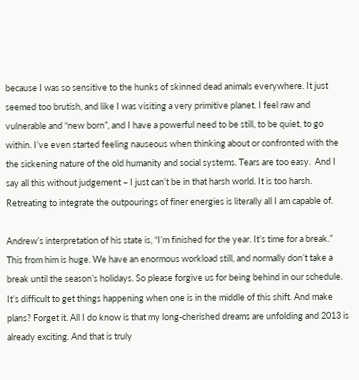because I was so sensitive to the hunks of skinned dead animals everywhere. It just seemed too brutish, and like I was visiting a very primitive planet. I feel raw and vulnerable and “new born”, and I have a powerful need to be still, to be quiet, to go within. I’ve even started feeling nauseous when thinking about or confronted with the the sickening nature of the old humanity and social systems. Tears are too easy.  And I say all this without judgement – I just can’t be in that harsh world. It is too harsh. Retreating to integrate the outpourings of finer energies is literally all I am capable of.

Andrew’s interpretation of his state is, “I’m finished for the year. It’s time for a break.” This from him is huge. We have an enormous workload still, and normally don’t take a break until the season’s holidays. So please forgive us for being behind in our schedule. It’s difficult to get things happening when one is in the middle of this shift. And make plans? Forget it. All I do know is that my long-cherished dreams are unfolding and 2013 is already exciting. And that is truly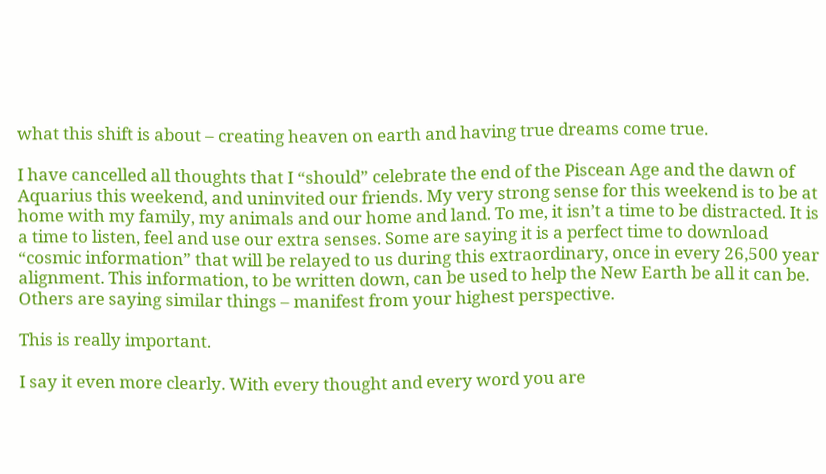what this shift is about – creating heaven on earth and having true dreams come true.

I have cancelled all thoughts that I “should” celebrate the end of the Piscean Age and the dawn of Aquarius this weekend, and uninvited our friends. My very strong sense for this weekend is to be at home with my family, my animals and our home and land. To me, it isn’t a time to be distracted. It is a time to listen, feel and use our extra senses. Some are saying it is a perfect time to download “cosmic information” that will be relayed to us during this extraordinary, once in every 26,500 year alignment. This information, to be written down, can be used to help the New Earth be all it can be. Others are saying similar things – manifest from your highest perspective.

This is really important.

I say it even more clearly. With every thought and every word you are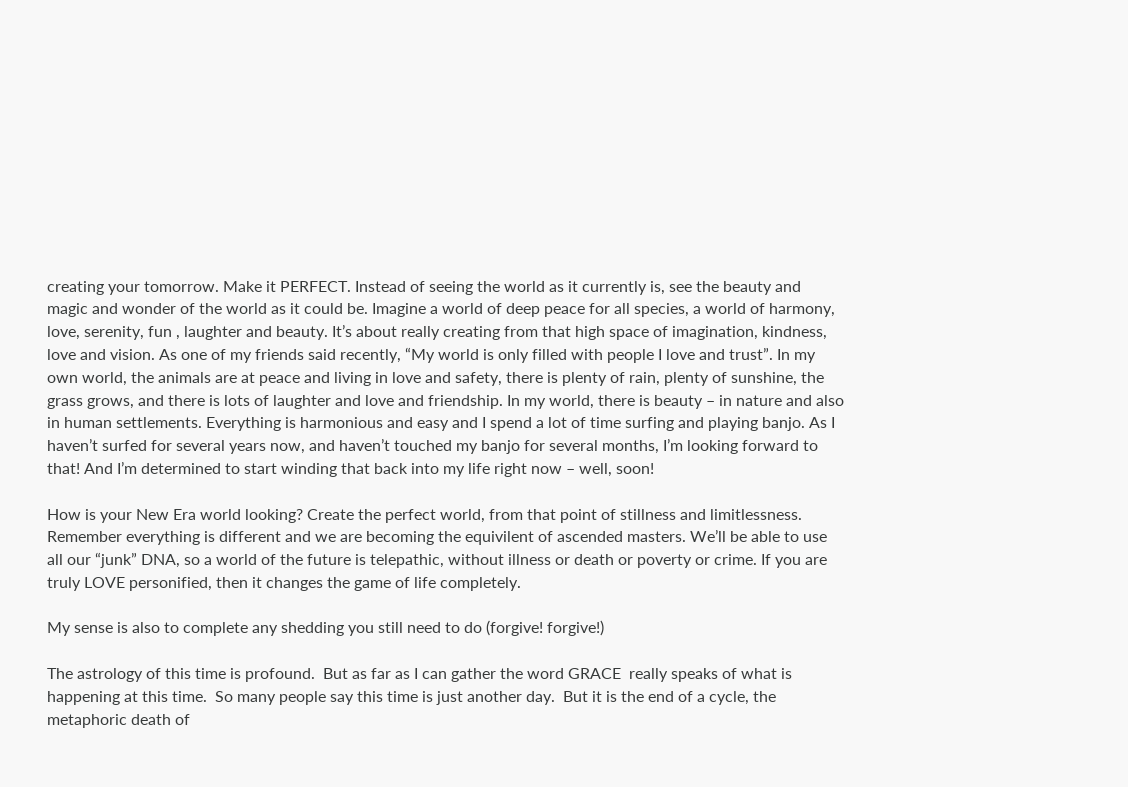creating your tomorrow. Make it PERFECT. Instead of seeing the world as it currently is, see the beauty and magic and wonder of the world as it could be. Imagine a world of deep peace for all species, a world of harmony, love, serenity, fun , laughter and beauty. It’s about really creating from that high space of imagination, kindness, love and vision. As one of my friends said recently, “My world is only filled with people I love and trust”. In my own world, the animals are at peace and living in love and safety, there is plenty of rain, plenty of sunshine, the grass grows, and there is lots of laughter and love and friendship. In my world, there is beauty – in nature and also in human settlements. Everything is harmonious and easy and I spend a lot of time surfing and playing banjo. As I haven’t surfed for several years now, and haven’t touched my banjo for several months, I’m looking forward to that! And I’m determined to start winding that back into my life right now – well, soon!

How is your New Era world looking? Create the perfect world, from that point of stillness and limitlessness. Remember everything is different and we are becoming the equivilent of ascended masters. We’ll be able to use all our “junk” DNA, so a world of the future is telepathic, without illness or death or poverty or crime. If you are truly LOVE personified, then it changes the game of life completely.

My sense is also to complete any shedding you still need to do (forgive! forgive!)

The astrology of this time is profound.  But as far as I can gather the word GRACE  really speaks of what is happening at this time.  So many people say this time is just another day.  But it is the end of a cycle, the metaphoric death of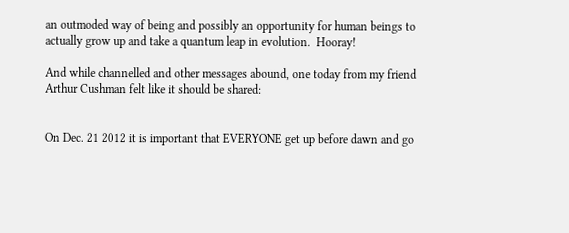an outmoded way of being and possibly an opportunity for human beings to actually grow up and take a quantum leap in evolution.  Hooray!

And while channelled and other messages abound, one today from my friend Arthur Cushman felt like it should be shared:


On Dec. 21 2012 it is important that EVERYONE get up before dawn and go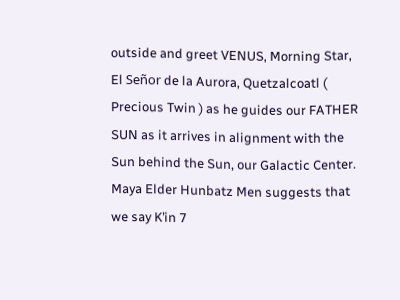outside and greet VENUS, Morning Star, El Señor de la Aurora, Quetzalcoatl ( Precious Twin ) as he guides our FATHER SUN as it arrives in alignment with the Sun behind the Sun, our Galactic Center. Maya Elder Hunbatz Men suggests that we say K’in 7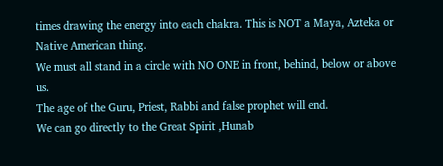times drawing the energy into each chakra. This is NOT a Maya, Azteka or Native American thing.
We must all stand in a circle with NO ONE in front, behind, below or above us.
The age of the Guru, Priest, Rabbi and false prophet will end.
We can go directly to the Great Spirit ,Hunab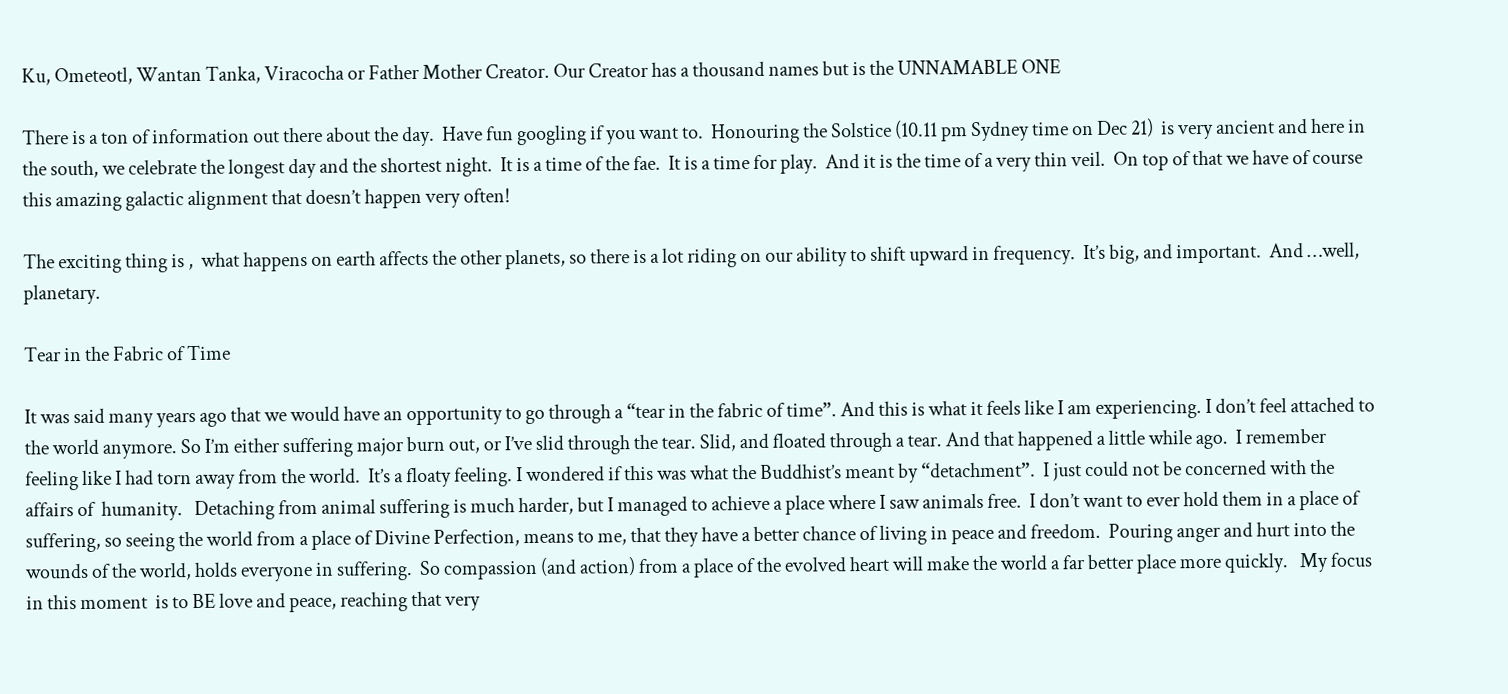Ku, Ometeotl, Wantan Tanka, Viracocha or Father Mother Creator. Our Creator has a thousand names but is the UNNAMABLE ONE

There is a ton of information out there about the day.  Have fun googling if you want to.  Honouring the Solstice (10.11 pm Sydney time on Dec 21)  is very ancient and here in the south, we celebrate the longest day and the shortest night.  It is a time of the fae.  It is a time for play.  And it is the time of a very thin veil.  On top of that we have of course this amazing galactic alignment that doesn’t happen very often!

The exciting thing is ,  what happens on earth affects the other planets, so there is a lot riding on our ability to shift upward in frequency.  It’s big, and important.  And …well, planetary.

Tear in the Fabric of Time

It was said many years ago that we would have an opportunity to go through a “tear in the fabric of time”. And this is what it feels like I am experiencing. I don’t feel attached to the world anymore. So I’m either suffering major burn out, or I’ve slid through the tear. Slid, and floated through a tear. And that happened a little while ago.  I remember feeling like I had torn away from the world.  It’s a floaty feeling. I wondered if this was what the Buddhist’s meant by “detachment”.  I just could not be concerned with the affairs of  humanity.   Detaching from animal suffering is much harder, but I managed to achieve a place where I saw animals free.  I don’t want to ever hold them in a place of suffering, so seeing the world from a place of Divine Perfection, means to me, that they have a better chance of living in peace and freedom.  Pouring anger and hurt into the wounds of the world, holds everyone in suffering.  So compassion (and action) from a place of the evolved heart will make the world a far better place more quickly.   My focus in this moment  is to BE love and peace, reaching that very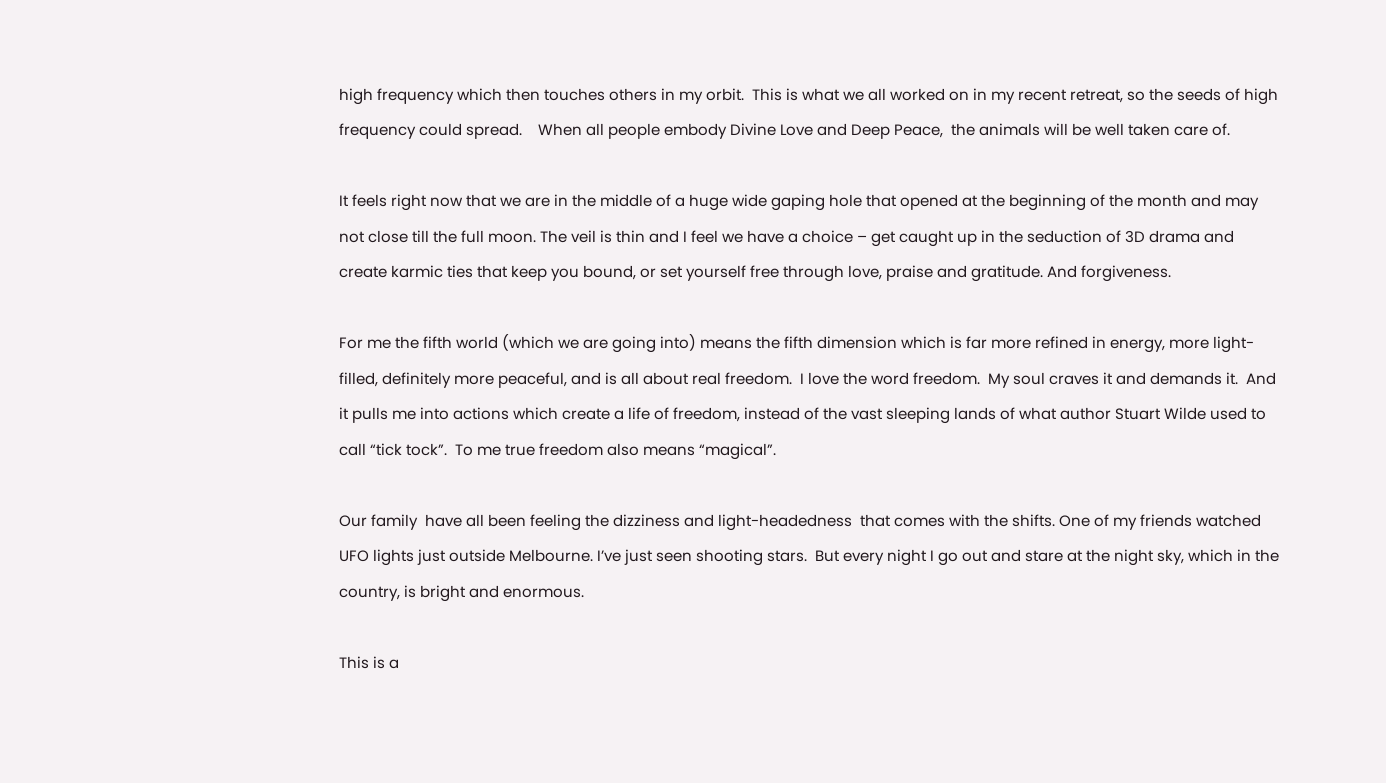high frequency which then touches others in my orbit.  This is what we all worked on in my recent retreat, so the seeds of high frequency could spread.    When all people embody Divine Love and Deep Peace,  the animals will be well taken care of.

It feels right now that we are in the middle of a huge wide gaping hole that opened at the beginning of the month and may not close till the full moon. The veil is thin and I feel we have a choice – get caught up in the seduction of 3D drama and create karmic ties that keep you bound, or set yourself free through love, praise and gratitude. And forgiveness.

For me the fifth world (which we are going into) means the fifth dimension which is far more refined in energy, more light-filled, definitely more peaceful, and is all about real freedom.  I love the word freedom.  My soul craves it and demands it.  And it pulls me into actions which create a life of freedom, instead of the vast sleeping lands of what author Stuart Wilde used to call “tick tock”.  To me true freedom also means “magical”.

Our family  have all been feeling the dizziness and light-headedness  that comes with the shifts. One of my friends watched UFO lights just outside Melbourne. I’ve just seen shooting stars.  But every night I go out and stare at the night sky, which in the country, is bright and enormous.

This is a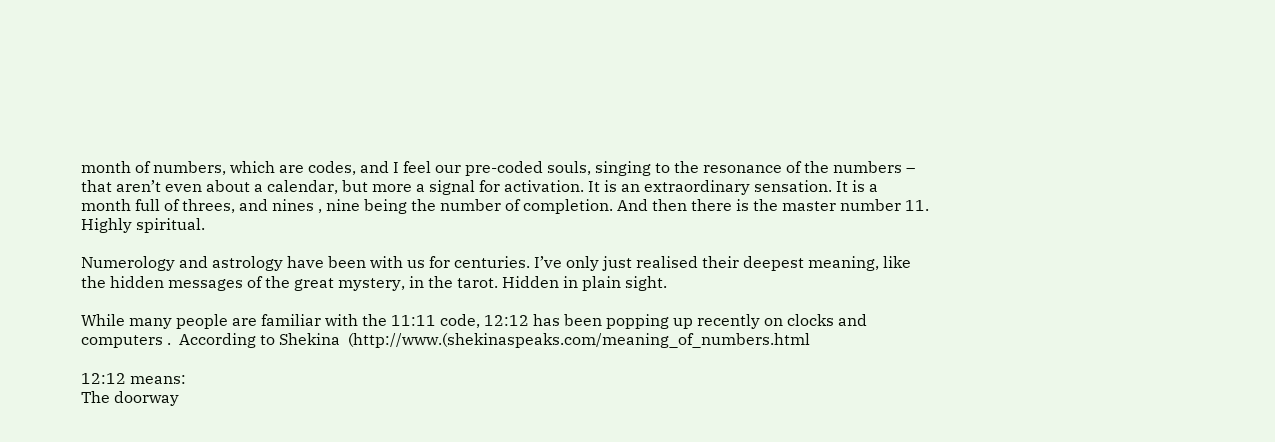month of numbers, which are codes, and I feel our pre-coded souls, singing to the resonance of the numbers – that aren’t even about a calendar, but more a signal for activation. It is an extraordinary sensation. It is a month full of threes, and nines , nine being the number of completion. And then there is the master number 11.  Highly spiritual.

Numerology and astrology have been with us for centuries. I’ve only just realised their deepest meaning, like the hidden messages of the great mystery, in the tarot. Hidden in plain sight.

While many people are familiar with the 11:11 code, 12:12 has been popping up recently on clocks and computers .  According to Shekina  (http://www.(shekinaspeaks.com/meaning_of_numbers.html

12:12 means:
The doorway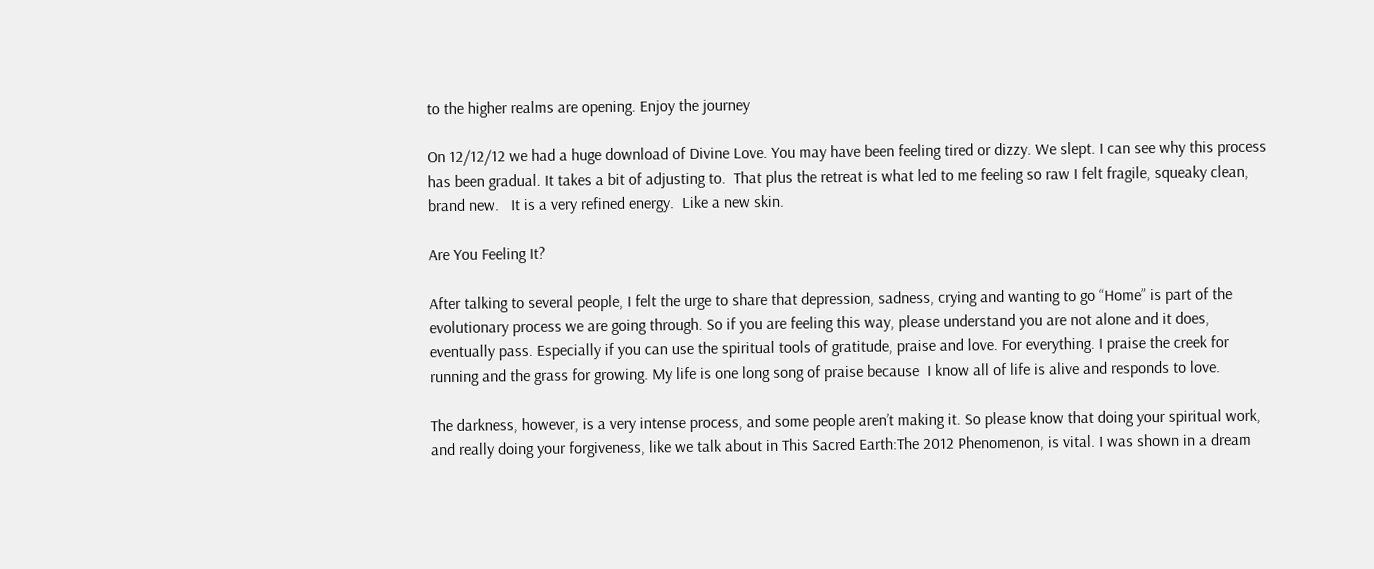to the higher realms are opening. Enjoy the journey

On 12/12/12 we had a huge download of Divine Love. You may have been feeling tired or dizzy. We slept. I can see why this process has been gradual. It takes a bit of adjusting to.  That plus the retreat is what led to me feeling so raw I felt fragile, squeaky clean, brand new.   It is a very refined energy.  Like a new skin.

Are You Feeling It?

After talking to several people, I felt the urge to share that depression, sadness, crying and wanting to go “Home” is part of the evolutionary process we are going through. So if you are feeling this way, please understand you are not alone and it does, eventually pass. Especially if you can use the spiritual tools of gratitude, praise and love. For everything. I praise the creek for running and the grass for growing. My life is one long song of praise because  I know all of life is alive and responds to love.

The darkness, however, is a very intense process, and some people aren’t making it. So please know that doing your spiritual work, and really doing your forgiveness, like we talk about in This Sacred Earth:The 2012 Phenomenon, is vital. I was shown in a dream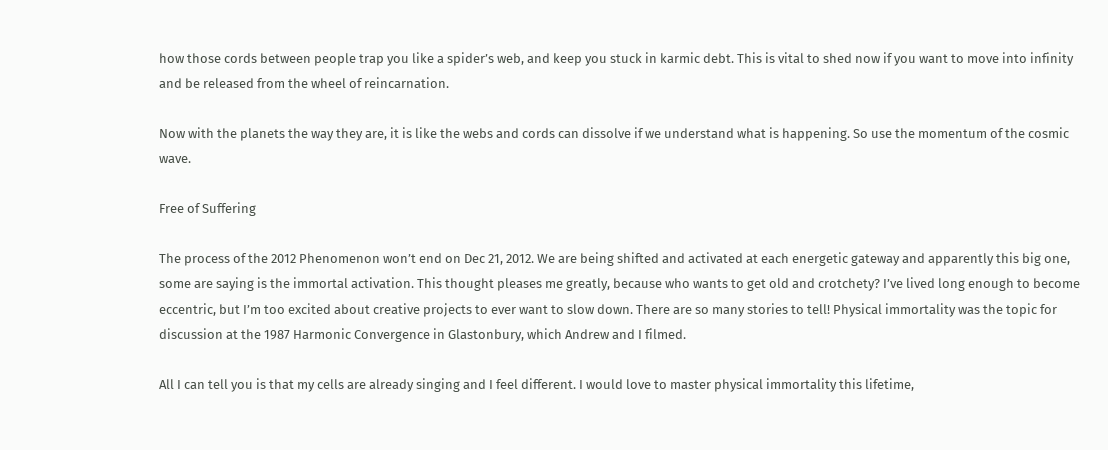how those cords between people trap you like a spider’s web, and keep you stuck in karmic debt. This is vital to shed now if you want to move into infinity and be released from the wheel of reincarnation.

Now with the planets the way they are, it is like the webs and cords can dissolve if we understand what is happening. So use the momentum of the cosmic wave.

Free of Suffering

The process of the 2012 Phenomenon won’t end on Dec 21, 2012. We are being shifted and activated at each energetic gateway and apparently this big one, some are saying is the immortal activation. This thought pleases me greatly, because who wants to get old and crotchety? I’ve lived long enough to become eccentric, but I’m too excited about creative projects to ever want to slow down. There are so many stories to tell! Physical immortality was the topic for discussion at the 1987 Harmonic Convergence in Glastonbury, which Andrew and I filmed.

All I can tell you is that my cells are already singing and I feel different. I would love to master physical immortality this lifetime,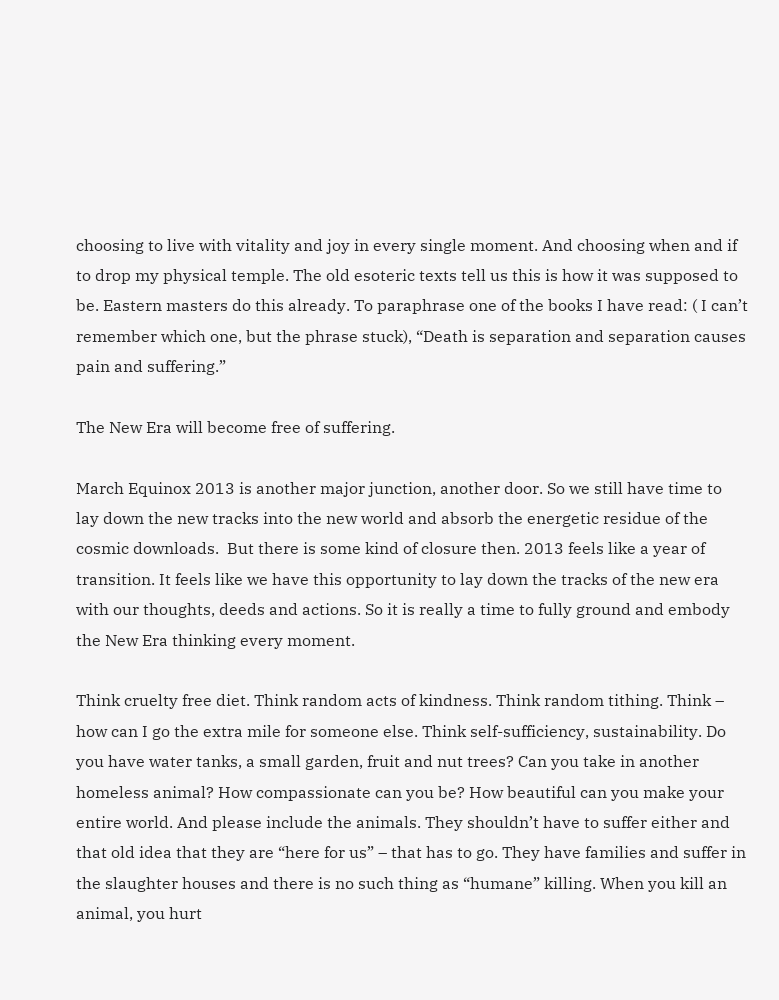choosing to live with vitality and joy in every single moment. And choosing when and if to drop my physical temple. The old esoteric texts tell us this is how it was supposed to be. Eastern masters do this already. To paraphrase one of the books I have read: ( I can’t remember which one, but the phrase stuck), “Death is separation and separation causes pain and suffering.”

The New Era will become free of suffering.

March Equinox 2013 is another major junction, another door. So we still have time to lay down the new tracks into the new world and absorb the energetic residue of the cosmic downloads.  But there is some kind of closure then. 2013 feels like a year of transition. It feels like we have this opportunity to lay down the tracks of the new era with our thoughts, deeds and actions. So it is really a time to fully ground and embody the New Era thinking every moment.

Think cruelty free diet. Think random acts of kindness. Think random tithing. Think – how can I go the extra mile for someone else. Think self-sufficiency, sustainability. Do you have water tanks, a small garden, fruit and nut trees? Can you take in another homeless animal? How compassionate can you be? How beautiful can you make your entire world. And please include the animals. They shouldn’t have to suffer either and that old idea that they are “here for us” – that has to go. They have families and suffer in the slaughter houses and there is no such thing as “humane” killing. When you kill an animal, you hurt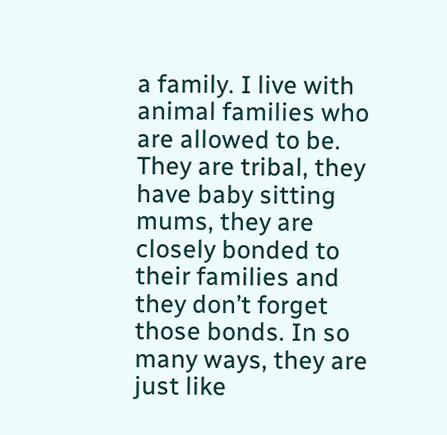a family. I live with animal families who are allowed to be. They are tribal, they have baby sitting mums, they are closely bonded to their families and they don’t forget those bonds. In so many ways, they are just like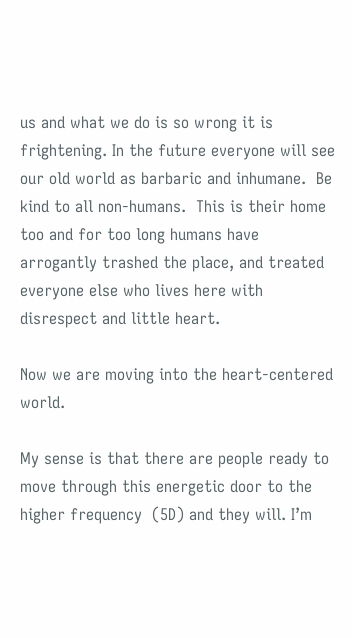us and what we do is so wrong it is frightening. In the future everyone will see our old world as barbaric and inhumane.  Be kind to all non-humans.  This is their home too and for too long humans have arrogantly trashed the place, and treated everyone else who lives here with disrespect and little heart.

Now we are moving into the heart-centered world.

My sense is that there are people ready to move through this energetic door to the higher frequency  (5D) and they will. I’m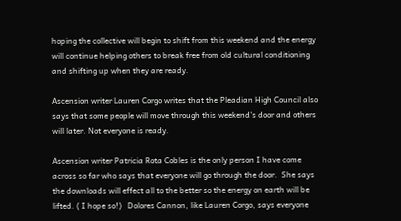hoping the collective will begin to shift from this weekend and the energy will continue helping others to break free from old cultural conditioning and shifting up when they are ready.

Ascension writer Lauren Corgo writes that the Pleadian High Council also says that some people will move through this weekend’s door and others will later. Not everyone is ready.

Ascension writer Patricia Rota Cobles is the only person I have come across so far who says that everyone will go through the door.  She says the downloads will effect all to the better so the energy on earth will be lifted. ( I hope so!)   Dolores Cannon, like Lauren Corgo, says everyone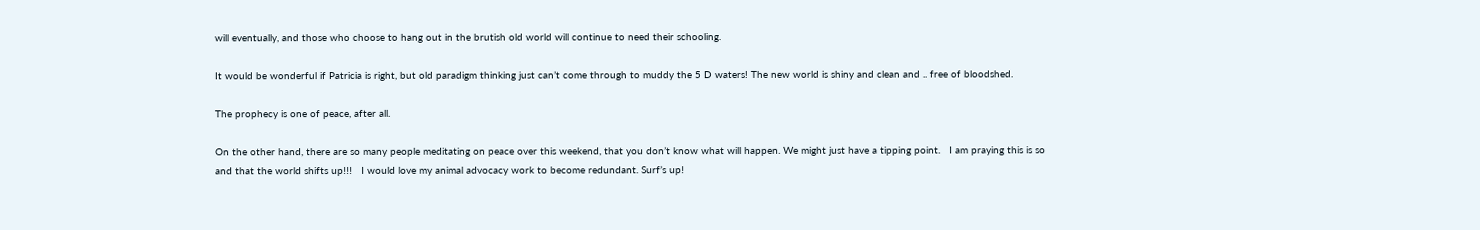will eventually, and those who choose to hang out in the brutish old world will continue to need their schooling.

It would be wonderful if Patricia is right, but old paradigm thinking just can’t come through to muddy the 5 D waters! The new world is shiny and clean and .. free of bloodshed.

The prophecy is one of peace, after all.

On the other hand, there are so many people meditating on peace over this weekend, that you don’t know what will happen. We might just have a tipping point.   I am praying this is so and that the world shifts up!!!   I would love my animal advocacy work to become redundant. Surf’s up!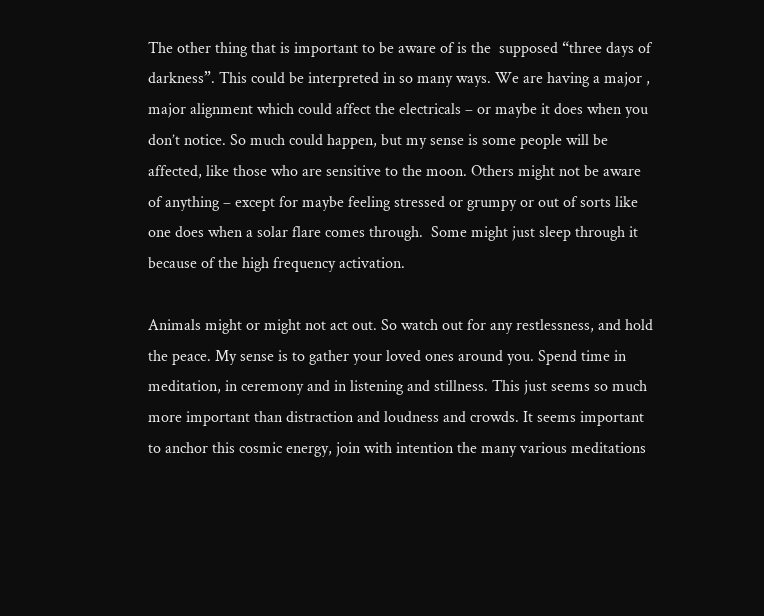The other thing that is important to be aware of is the  supposed “three days of darkness”. This could be interpreted in so many ways. We are having a major , major alignment which could affect the electricals – or maybe it does when you don’t notice. So much could happen, but my sense is some people will be affected, like those who are sensitive to the moon. Others might not be aware of anything – except for maybe feeling stressed or grumpy or out of sorts like one does when a solar flare comes through.  Some might just sleep through it because of the high frequency activation.

Animals might or might not act out. So watch out for any restlessness, and hold the peace. My sense is to gather your loved ones around you. Spend time in meditation, in ceremony and in listening and stillness. This just seems so much more important than distraction and loudness and crowds. It seems important to anchor this cosmic energy, join with intention the many various meditations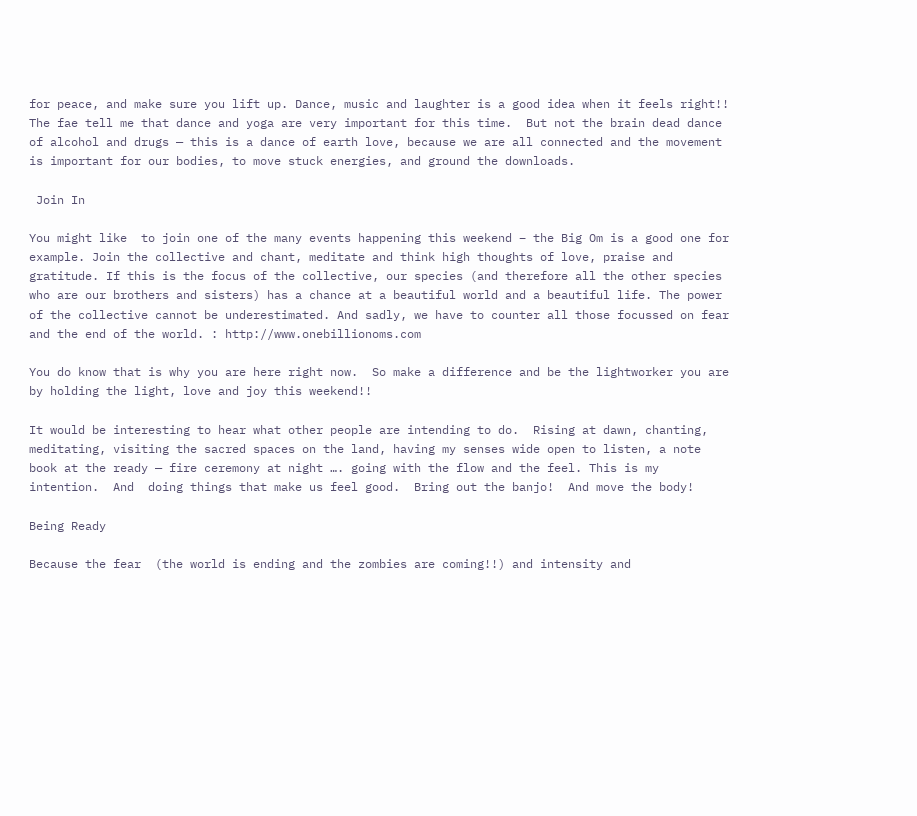for peace, and make sure you lift up. Dance, music and laughter is a good idea when it feels right!!  The fae tell me that dance and yoga are very important for this time.  But not the brain dead dance of alcohol and drugs — this is a dance of earth love, because we are all connected and the movement is important for our bodies, to move stuck energies, and ground the downloads.

 Join In

You might like  to join one of the many events happening this weekend – the Big Om is a good one for example. Join the collective and chant, meditate and think high thoughts of love, praise and gratitude. If this is the focus of the collective, our species (and therefore all the other species who are our brothers and sisters) has a chance at a beautiful world and a beautiful life. The power of the collective cannot be underestimated. And sadly, we have to counter all those focussed on fear and the end of the world. : http://www.onebillionoms.com

You do know that is why you are here right now.  So make a difference and be the lightworker you are by holding the light, love and joy this weekend!!

It would be interesting to hear what other people are intending to do.  Rising at dawn, chanting, meditating, visiting the sacred spaces on the land, having my senses wide open to listen, a note book at the ready — fire ceremony at night …. going with the flow and the feel. This is my intention.  And  doing things that make us feel good.  Bring out the banjo!  And move the body!

Being Ready

Because the fear  (the world is ending and the zombies are coming!!) and intensity and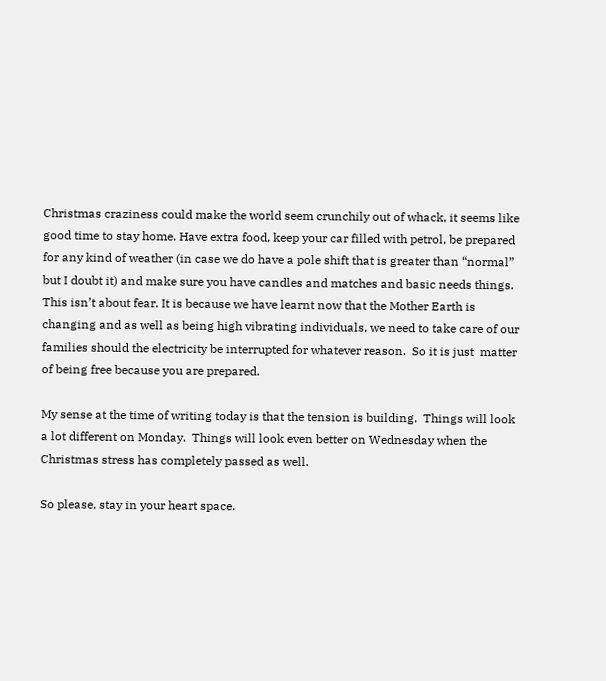Christmas craziness could make the world seem crunchily out of whack, it seems like good time to stay home. Have extra food, keep your car filled with petrol, be prepared for any kind of weather (in case we do have a pole shift that is greater than “normal” but I doubt it) and make sure you have candles and matches and basic needs things.  This isn’t about fear. It is because we have learnt now that the Mother Earth is changing and as well as being high vibrating individuals, we need to take care of our families should the electricity be interrupted for whatever reason.  So it is just  matter of being free because you are prepared.

My sense at the time of writing today is that the tension is building.  Things will look a lot different on Monday.  Things will look even better on Wednesday when the Christmas stress has completely passed as well.

So please, stay in your heart space.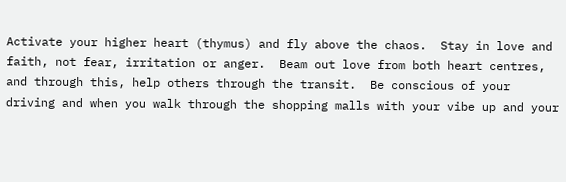Activate your higher heart (thymus) and fly above the chaos.  Stay in love and faith, not fear, irritation or anger.  Beam out love from both heart centres, and through this, help others through the transit.  Be conscious of your driving and when you walk through the shopping malls with your vibe up and your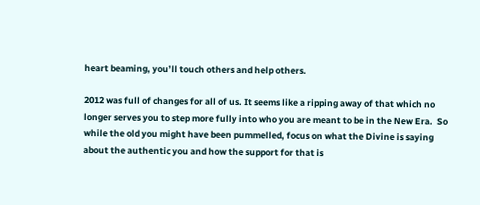heart beaming, you’ll touch others and help others.

2012 was full of changes for all of us. It seems like a ripping away of that which no longer serves you to step more fully into who you are meant to be in the New Era.  So while the old you might have been pummelled, focus on what the Divine is saying about the authentic you and how the support for that is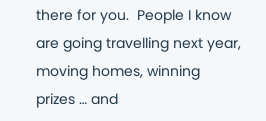there for you.  People I know are going travelling next year, moving homes, winning prizes … and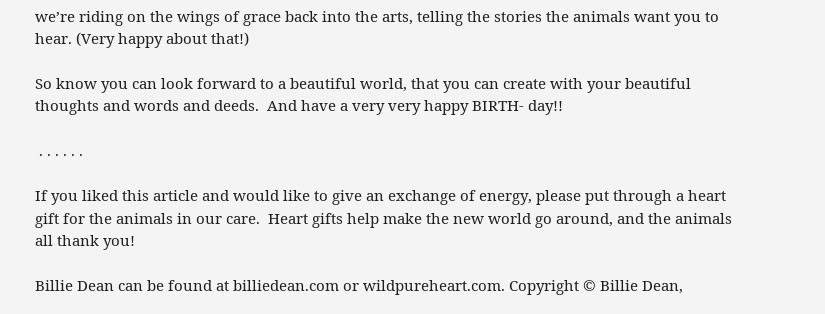we’re riding on the wings of grace back into the arts, telling the stories the animals want you to hear. (Very happy about that!)

So know you can look forward to a beautiful world, that you can create with your beautiful thoughts and words and deeds.  And have a very very happy BIRTH- day!!

 . . . . . .

If you liked this article and would like to give an exchange of energy, please put through a heart gift for the animals in our care.  Heart gifts help make the new world go around, and the animals all thank you!

Billie Dean can be found at billiedean.com or wildpureheart.com. Copyright © Billie Dean,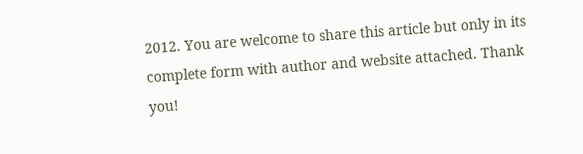2012. You are welcome to share this article but only in its complete form with author and website attached. Thank you!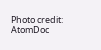Photo credit: AtomDoc